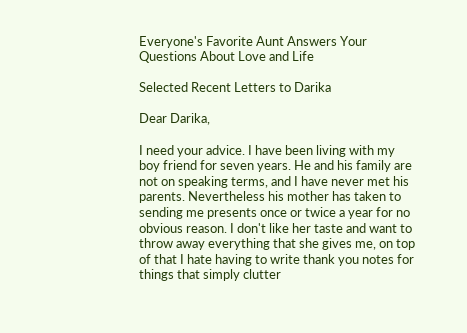Everyone's Favorite Aunt Answers Your Questions About Love and Life

Selected Recent Letters to Darika

Dear Darika,

I need your advice. I have been living with my boy friend for seven years. He and his family are not on speaking terms, and I have never met his parents. Nevertheless his mother has taken to sending me presents once or twice a year for no obvious reason. I don't like her taste and want to throw away everything that she gives me, on top of that I hate having to write thank you notes for things that simply clutter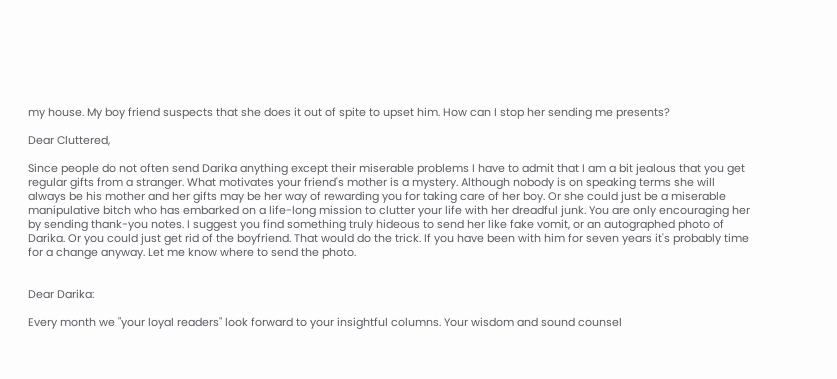my house. My boy friend suspects that she does it out of spite to upset him. How can I stop her sending me presents?

Dear Cluttered,

Since people do not often send Darika anything except their miserable problems I have to admit that I am a bit jealous that you get regular gifts from a stranger. What motivates your friend's mother is a mystery. Although nobody is on speaking terms she will always be his mother and her gifts may be her way of rewarding you for taking care of her boy. Or she could just be a miserable manipulative bitch who has embarked on a life-long mission to clutter your life with her dreadful junk. You are only encouraging her by sending thank-you notes. I suggest you find something truly hideous to send her like fake vomit, or an autographed photo of Darika. Or you could just get rid of the boyfriend. That would do the trick. If you have been with him for seven years it's probably time for a change anyway. Let me know where to send the photo.


Dear Darika:

Every month we "your loyal readers" look forward to your insightful columns. Your wisdom and sound counsel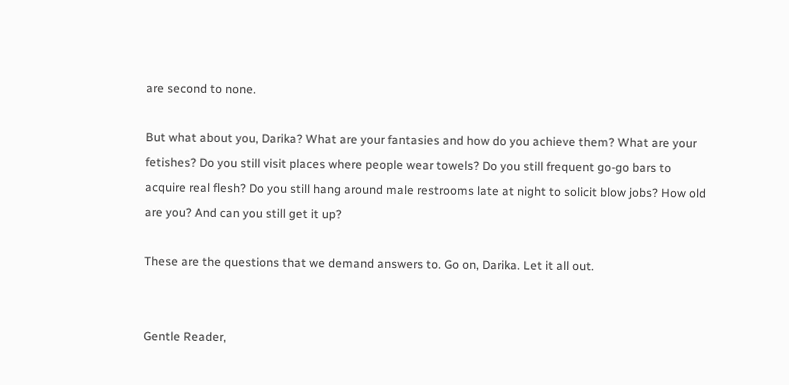are second to none.

But what about you, Darika? What are your fantasies and how do you achieve them? What are your fetishes? Do you still visit places where people wear towels? Do you still frequent go-go bars to acquire real flesh? Do you still hang around male restrooms late at night to solicit blow jobs? How old are you? And can you still get it up?

These are the questions that we demand answers to. Go on, Darika. Let it all out.


Gentle Reader,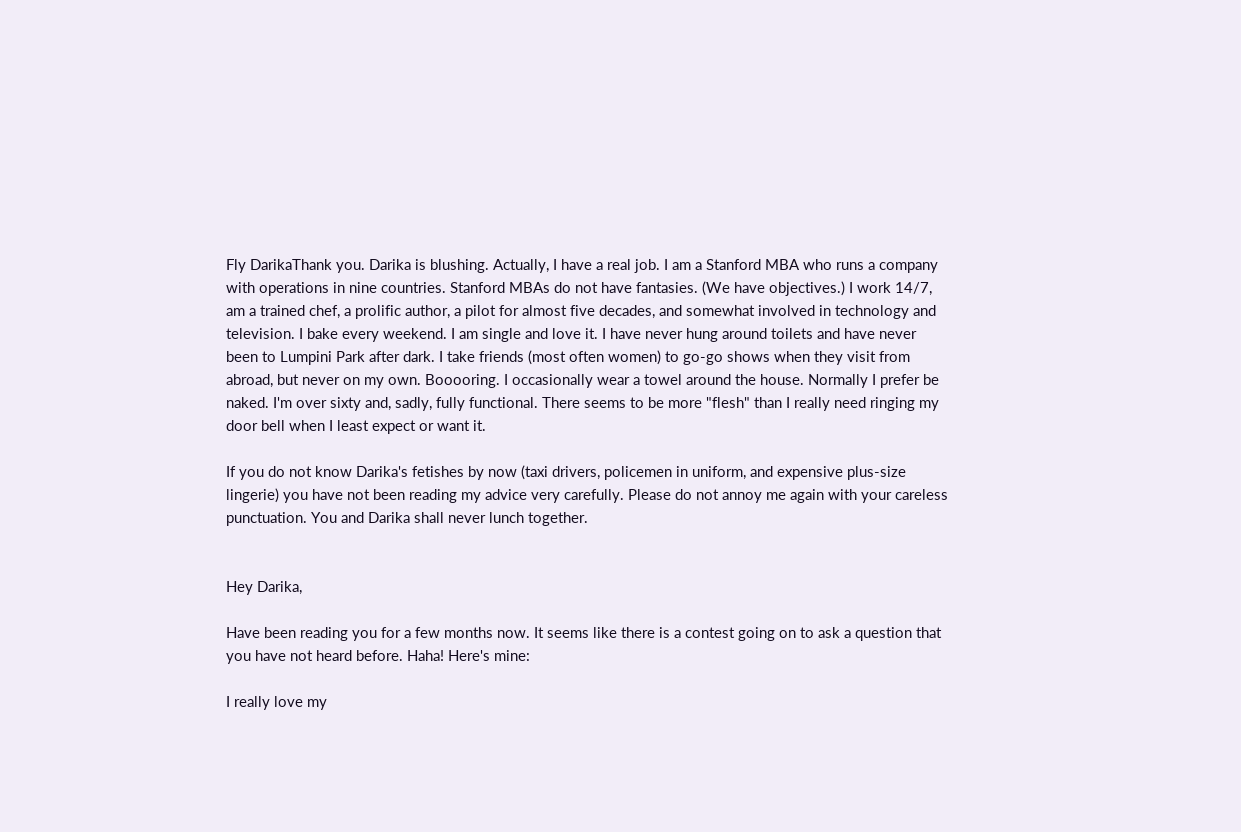Fly DarikaThank you. Darika is blushing. Actually, I have a real job. I am a Stanford MBA who runs a company with operations in nine countries. Stanford MBAs do not have fantasies. (We have objectives.) I work 14/7, am a trained chef, a prolific author, a pilot for almost five decades, and somewhat involved in technology and television. I bake every weekend. I am single and love it. I have never hung around toilets and have never been to Lumpini Park after dark. I take friends (most often women) to go-go shows when they visit from abroad, but never on my own. Booooring. I occasionally wear a towel around the house. Normally I prefer be naked. I'm over sixty and, sadly, fully functional. There seems to be more "flesh" than I really need ringing my door bell when I least expect or want it.

If you do not know Darika's fetishes by now (taxi drivers, policemen in uniform, and expensive plus-size lingerie) you have not been reading my advice very carefully. Please do not annoy me again with your careless punctuation. You and Darika shall never lunch together.


Hey Darika,

Have been reading you for a few months now. It seems like there is a contest going on to ask a question that you have not heard before. Haha! Here's mine:

I really love my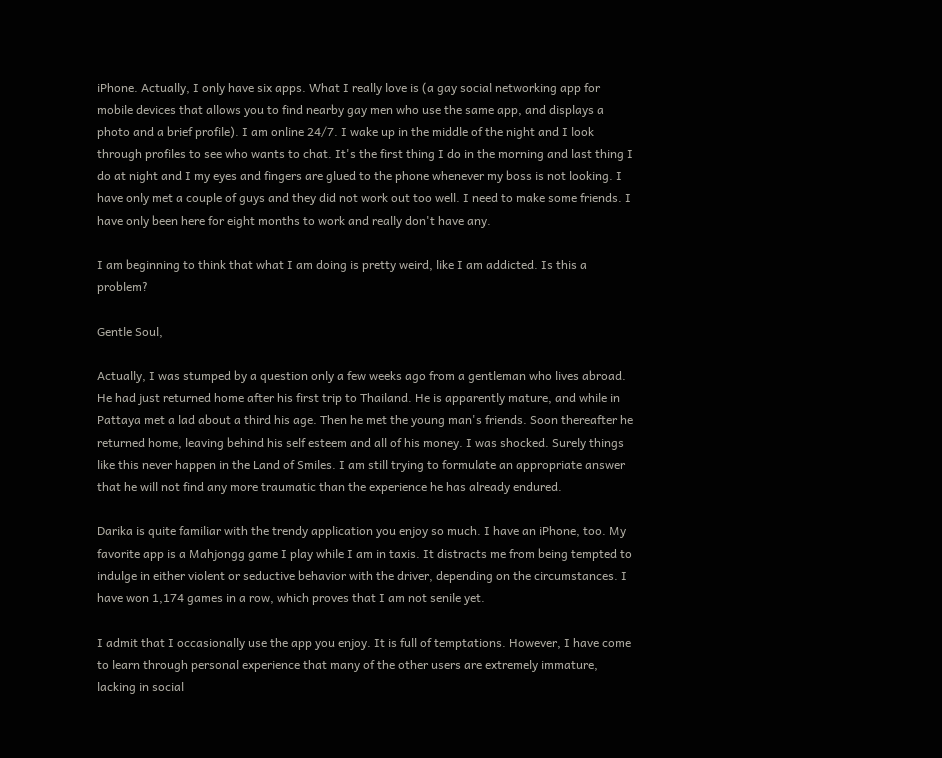iPhone. Actually, I only have six apps. What I really love is (a gay social networking app for mobile devices that allows you to find nearby gay men who use the same app, and displays a photo and a brief profile). I am online 24/7. I wake up in the middle of the night and I look through profiles to see who wants to chat. It's the first thing I do in the morning and last thing I do at night and I my eyes and fingers are glued to the phone whenever my boss is not looking. I have only met a couple of guys and they did not work out too well. I need to make some friends. I have only been here for eight months to work and really don't have any.

I am beginning to think that what I am doing is pretty weird, like I am addicted. Is this a problem?

Gentle Soul,

Actually, I was stumped by a question only a few weeks ago from a gentleman who lives abroad. He had just returned home after his first trip to Thailand. He is apparently mature, and while in Pattaya met a lad about a third his age. Then he met the young man's friends. Soon thereafter he returned home, leaving behind his self esteem and all of his money. I was shocked. Surely things like this never happen in the Land of Smiles. I am still trying to formulate an appropriate answer that he will not find any more traumatic than the experience he has already endured.

Darika is quite familiar with the trendy application you enjoy so much. I have an iPhone, too. My favorite app is a Mahjongg game I play while I am in taxis. It distracts me from being tempted to indulge in either violent or seductive behavior with the driver, depending on the circumstances. I have won 1,174 games in a row, which proves that I am not senile yet.

I admit that I occasionally use the app you enjoy. It is full of temptations. However, I have come to learn through personal experience that many of the other users are extremely immature, lacking in social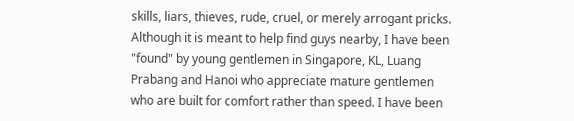skills, liars, thieves, rude, cruel, or merely arrogant pricks. Although it is meant to help find guys nearby, I have been "found" by young gentlemen in Singapore, KL, Luang Prabang and Hanoi who appreciate mature gentlemen who are built for comfort rather than speed. I have been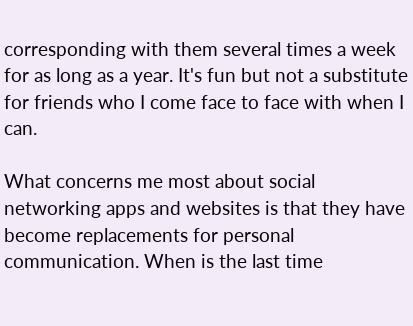corresponding with them several times a week for as long as a year. It's fun but not a substitute for friends who I come face to face with when I can.

What concerns me most about social networking apps and websites is that they have become replacements for personal communication. When is the last time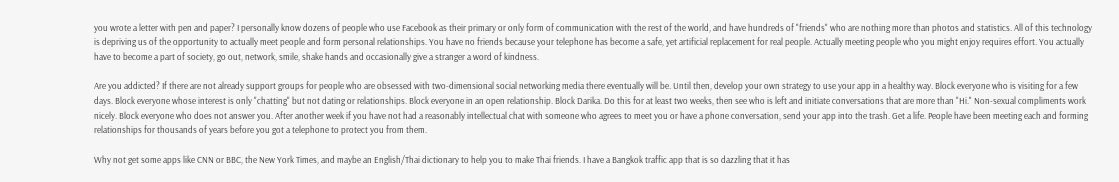you wrote a letter with pen and paper? I personally know dozens of people who use Facebook as their primary or only form of communication with the rest of the world, and have hundreds of "friends" who are nothing more than photos and statistics. All of this technology is depriving us of the opportunity to actually meet people and form personal relationships. You have no friends because your telephone has become a safe, yet artificial replacement for real people. Actually meeting people who you might enjoy requires effort. You actually have to become a part of society, go out, network, smile, shake hands and occasionally give a stranger a word of kindness.

Are you addicted? If there are not already support groups for people who are obsessed with two-dimensional social networking media there eventually will be. Until then, develop your own strategy to use your app in a healthy way. Block everyone who is visiting for a few days. Block everyone whose interest is only "chatting" but not dating or relationships. Block everyone in an open relationship. Block Darika. Do this for at least two weeks, then see who is left and initiate conversations that are more than "Hi." Non-sexual compliments work nicely. Block everyone who does not answer you. After another week if you have not had a reasonably intellectual chat with someone who agrees to meet you or have a phone conversation, send your app into the trash. Get a life. People have been meeting each and forming relationships for thousands of years before you got a telephone to protect you from them.

Why not get some apps like CNN or BBC, the New York Times, and maybe an English/Thai dictionary to help you to make Thai friends. I have a Bangkok traffic app that is so dazzling that it has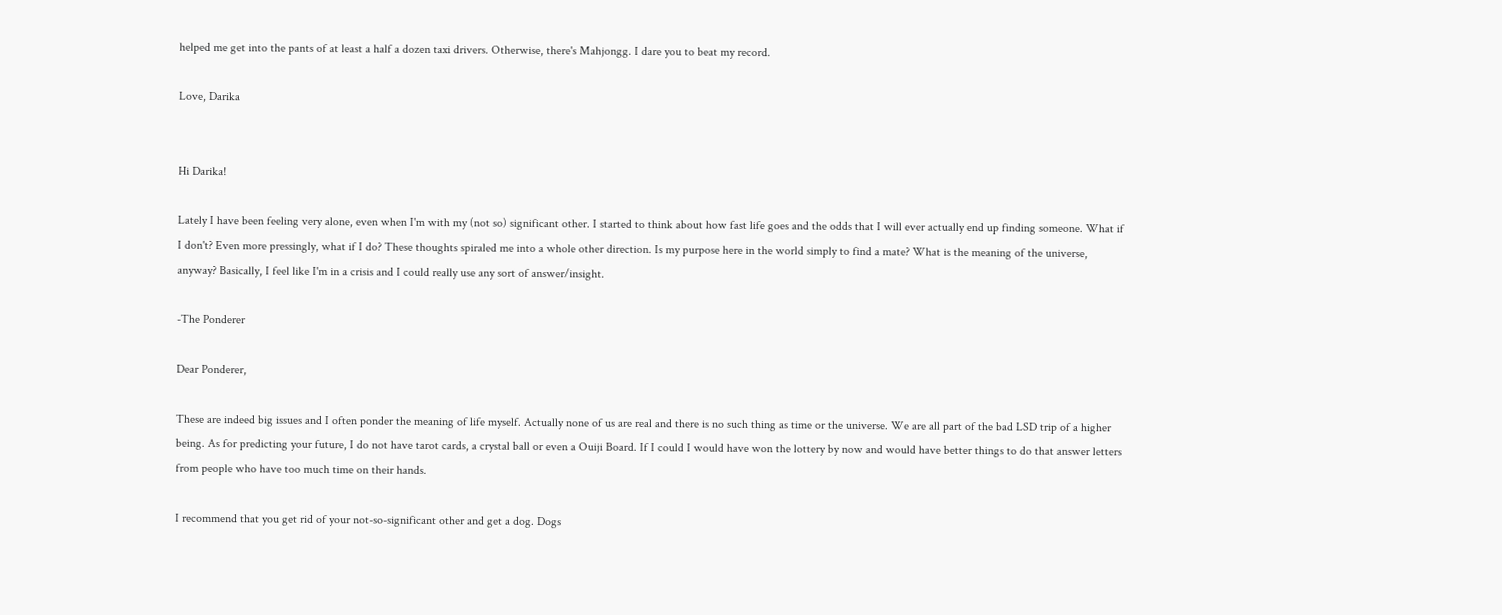helped me get into the pants of at least a half a dozen taxi drivers. Otherwise, there's Mahjongg. I dare you to beat my record.

Love, Darika


Hi Darika!

Lately I have been feeling very alone, even when I'm with my (not so) significant other. I started to think about how fast life goes and the odds that I will ever actually end up finding someone. What if I don't? Even more pressingly, what if I do? These thoughts spiraled me into a whole other direction. Is my purpose here in the world simply to find a mate? What is the meaning of the universe, anyway? Basically, I feel like I'm in a crisis and I could really use any sort of answer/insight.

-The Ponderer

Dear Ponderer,

These are indeed big issues and I often ponder the meaning of life myself. Actually none of us are real and there is no such thing as time or the universe. We are all part of the bad LSD trip of a higher being. As for predicting your future, I do not have tarot cards, a crystal ball or even a Ouiji Board. If I could I would have won the lottery by now and would have better things to do that answer letters from people who have too much time on their hands.

I recommend that you get rid of your not-so-significant other and get a dog. Dogs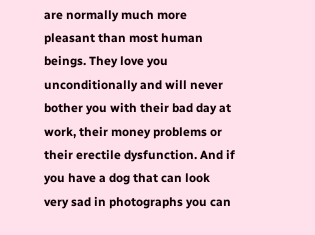are normally much more pleasant than most human beings. They love you unconditionally and will never bother you with their bad day at work, their money problems or their erectile dysfunction. And if you have a dog that can look very sad in photographs you can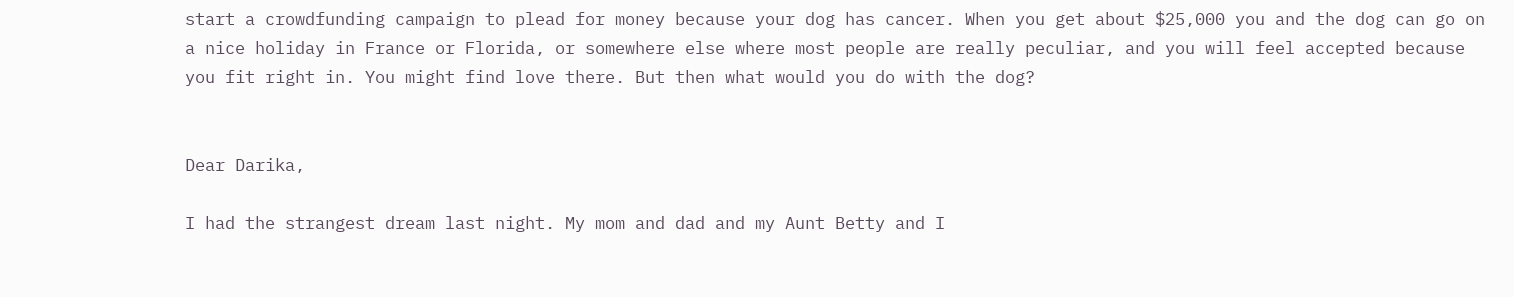start a crowdfunding campaign to plead for money because your dog has cancer. When you get about $25,000 you and the dog can go on a nice holiday in France or Florida, or somewhere else where most people are really peculiar, and you will feel accepted because you fit right in. You might find love there. But then what would you do with the dog?


Dear Darika,

I had the strangest dream last night. My mom and dad and my Aunt Betty and I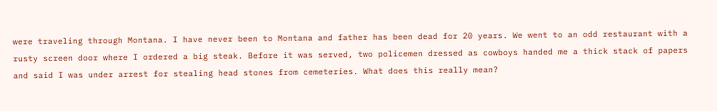were traveling through Montana. I have never been to Montana and father has been dead for 20 years. We went to an odd restaurant with a rusty screen door where I ordered a big steak. Before it was served, two policemen dressed as cowboys handed me a thick stack of papers and said I was under arrest for stealing head stones from cemeteries. What does this really mean?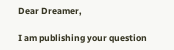Dear Dreamer,

I am publishing your question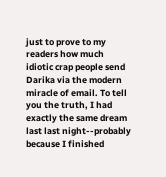just to prove to my readers how much idiotic crap people send Darika via the modern miracle of email. To tell you the truth, I had exactly the same dream last last night--probably because I finished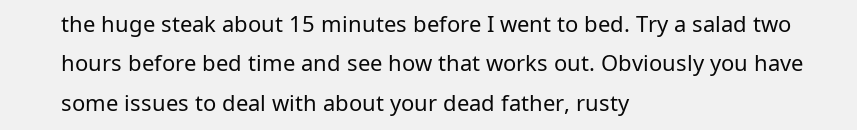the huge steak about 15 minutes before I went to bed. Try a salad two hours before bed time and see how that works out. Obviously you have some issues to deal with about your dead father, rusty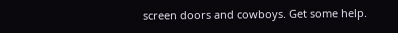screen doors and cowboys. Get some help.